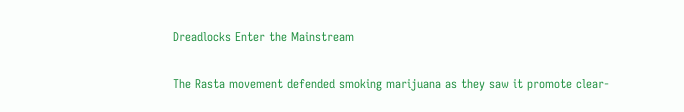Dreadlocks Enter the Mainstream

The Rasta movement defended smoking marijuana as they saw it promote clear-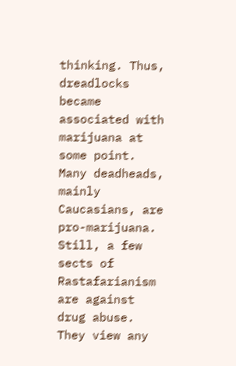thinking. Thus, dreadlocks became associated with marijuana at some point. Many deadheads, mainly Caucasians, are pro-marijuana. Still, a few sects of Rastafarianism are against drug abuse. They view any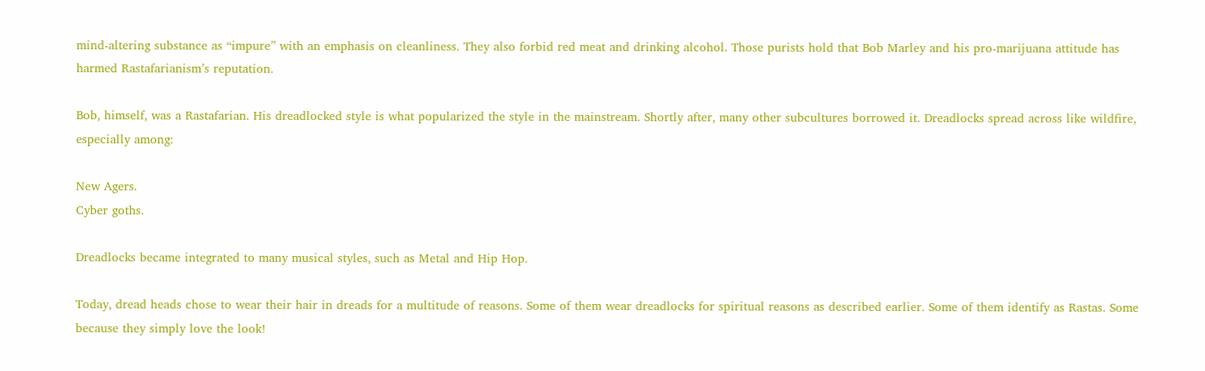mind-altering substance as “impure” with an emphasis on cleanliness. They also forbid red meat and drinking alcohol. Those purists hold that Bob Marley and his pro-marijuana attitude has harmed Rastafarianism’s reputation.

Bob, himself, was a Rastafarian. His dreadlocked style is what popularized the style in the mainstream. Shortly after, many other subcultures borrowed it. Dreadlocks spread across like wildfire, especially among:

New Agers.
Cyber goths.

Dreadlocks became integrated to many musical styles, such as Metal and Hip Hop.

Today, dread heads chose to wear their hair in dreads for a multitude of reasons. Some of them wear dreadlocks for spiritual reasons as described earlier. Some of them identify as Rastas. Some because they simply love the look!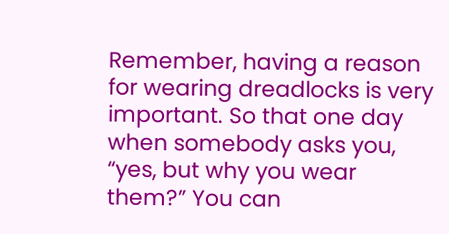Remember, having a reason for wearing dreadlocks is very important. So that one day when somebody asks you, “yes, but why you wear them?” You can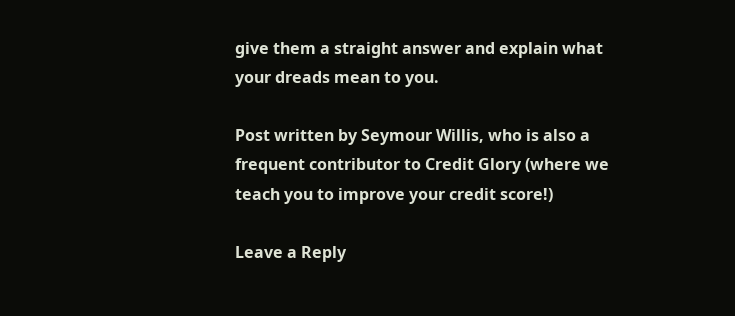give them a straight answer and explain what your dreads mean to you.

Post written by Seymour Willis, who is also a frequent contributor to Credit Glory (where we teach you to improve your credit score!)

Leave a Reply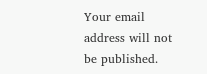Your email address will not be published.